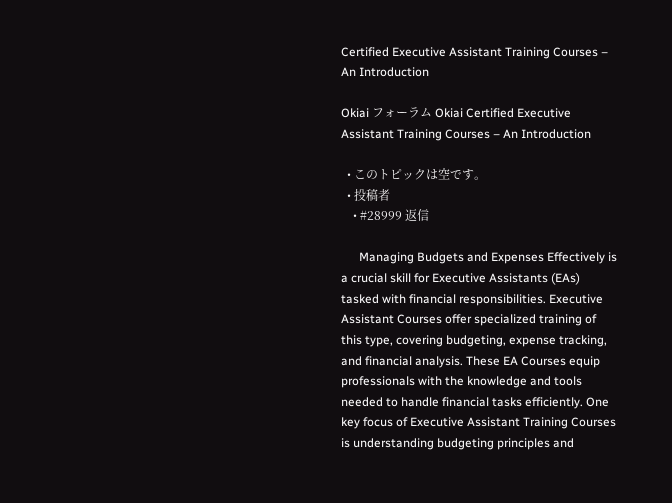Certified Executive Assistant Training Courses – An Introduction

Okiai フォーラム Okiai Certified Executive Assistant Training Courses – An Introduction

  • このトピックは空です。
  • 投稿者
    • #28999 返信

      Managing Budgets and Expenses Effectively is a crucial skill for Executive Assistants (EAs) tasked with financial responsibilities. Executive Assistant Courses offer specialized training of this type, covering budgeting, expense tracking, and financial analysis. These EA Courses equip professionals with the knowledge and tools needed to handle financial tasks efficiently. One key focus of Executive Assistant Training Courses is understanding budgeting principles and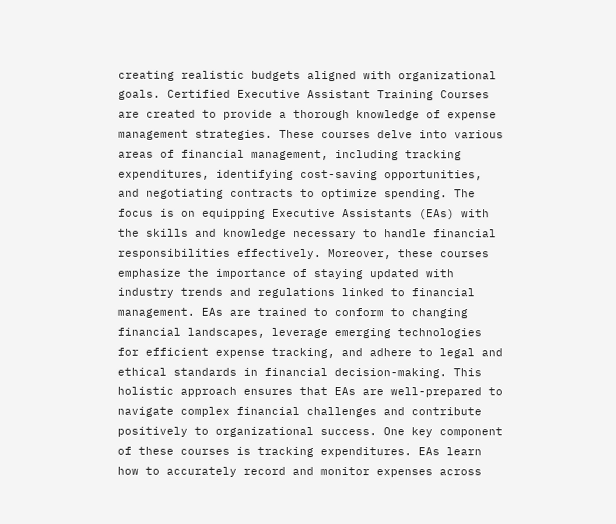creating realistic budgets aligned with organizational goals. Certified Executive Assistant Training Courses are created to provide a thorough knowledge of expense management strategies. These courses delve into various areas of financial management, including tracking expenditures, identifying cost-saving opportunities, and negotiating contracts to optimize spending. The focus is on equipping Executive Assistants (EAs) with the skills and knowledge necessary to handle financial responsibilities effectively. Moreover, these courses emphasize the importance of staying updated with industry trends and regulations linked to financial management. EAs are trained to conform to changing financial landscapes, leverage emerging technologies for efficient expense tracking, and adhere to legal and ethical standards in financial decision-making. This holistic approach ensures that EAs are well-prepared to navigate complex financial challenges and contribute positively to organizational success. One key component of these courses is tracking expenditures. EAs learn how to accurately record and monitor expenses across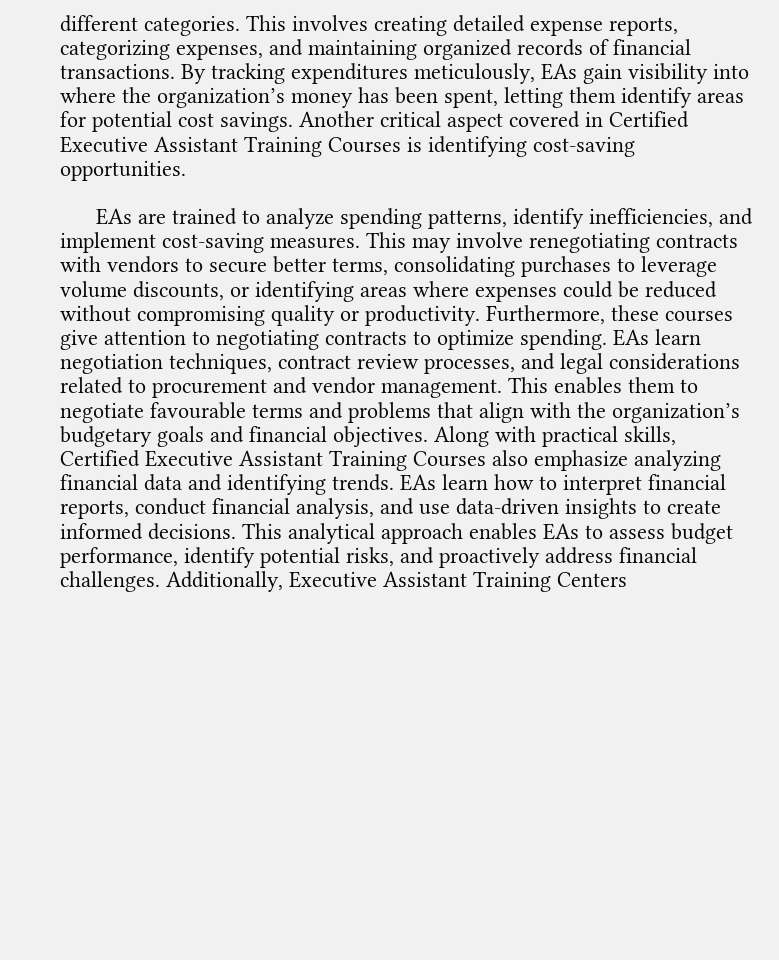different categories. This involves creating detailed expense reports, categorizing expenses, and maintaining organized records of financial transactions. By tracking expenditures meticulously, EAs gain visibility into where the organization’s money has been spent, letting them identify areas for potential cost savings. Another critical aspect covered in Certified Executive Assistant Training Courses is identifying cost-saving opportunities.

      EAs are trained to analyze spending patterns, identify inefficiencies, and implement cost-saving measures. This may involve renegotiating contracts with vendors to secure better terms, consolidating purchases to leverage volume discounts, or identifying areas where expenses could be reduced without compromising quality or productivity. Furthermore, these courses give attention to negotiating contracts to optimize spending. EAs learn negotiation techniques, contract review processes, and legal considerations related to procurement and vendor management. This enables them to negotiate favourable terms and problems that align with the organization’s budgetary goals and financial objectives. Along with practical skills, Certified Executive Assistant Training Courses also emphasize analyzing financial data and identifying trends. EAs learn how to interpret financial reports, conduct financial analysis, and use data-driven insights to create informed decisions. This analytical approach enables EAs to assess budget performance, identify potential risks, and proactively address financial challenges. Additionally, Executive Assistant Training Centers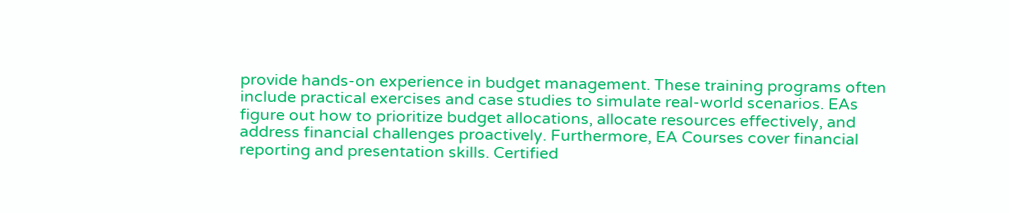provide hands-on experience in budget management. These training programs often include practical exercises and case studies to simulate real-world scenarios. EAs figure out how to prioritize budget allocations, allocate resources effectively, and address financial challenges proactively. Furthermore, EA Courses cover financial reporting and presentation skills. Certified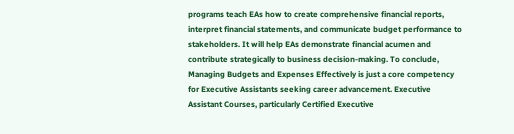programs teach EAs how to create comprehensive financial reports, interpret financial statements, and communicate budget performance to stakeholders. It will help EAs demonstrate financial acumen and contribute strategically to business decision-making. To conclude, Managing Budgets and Expenses Effectively is just a core competency for Executive Assistants seeking career advancement. Executive Assistant Courses, particularly Certified Executive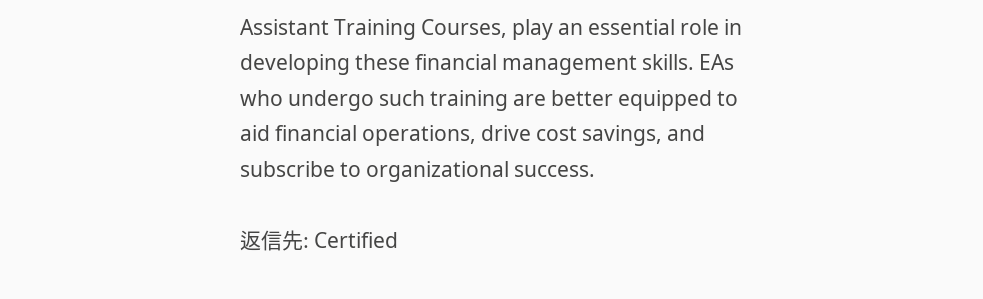Assistant Training Courses, play an essential role in developing these financial management skills. EAs who undergo such training are better equipped to aid financial operations, drive cost savings, and subscribe to organizational success.

返信先: Certified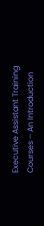Executive Assistant Training Courses – An Introduction